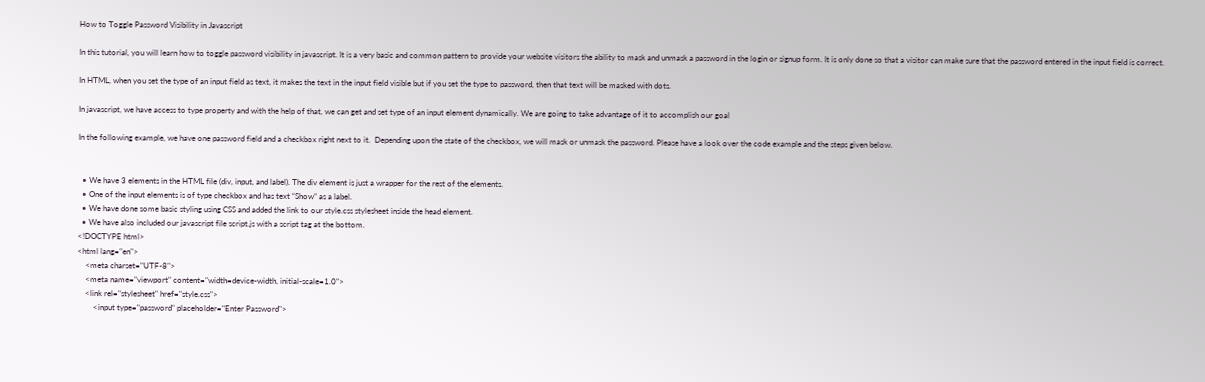How to Toggle Password Visibility in Javascript

In this tutorial, you will learn how to toggle password visibility in javascript. It is a very basic and common pattern to provide your website visitors the ability to mask and unmask a password in the login or signup form. It is only done so that a visitor can make sure that the password entered in the input field is correct.

In HTML, when you set the type of an input field as text, it makes the text in the input field visible but if you set the type to password, then that text will be masked with dots.

In javascript, we have access to type property and with the help of that, we can get and set type of an input element dynamically. We are going to take advantage of it to accomplish our goal

In the following example, we have one password field and a checkbox right next to it.  Depending upon the state of the checkbox, we will mask or unmask the password. Please have a look over the code example and the steps given below.


  • We have 3 elements in the HTML file (div, input, and label). The div element is just a wrapper for the rest of the elements.
  • One of the input elements is of type checkbox and has text “Show” as a label.
  • We have done some basic styling using CSS and added the link to our style.css stylesheet inside the head element.
  • We have also included our javascript file script.js with a script tag at the bottom.
<!DOCTYPE html>
<html lang="en">
    <meta charset="UTF-8">
    <meta name="viewport" content="width=device-width, initial-scale=1.0">
    <link rel="stylesheet" href="style.css">
        <input type="password" placeholder="Enter Password">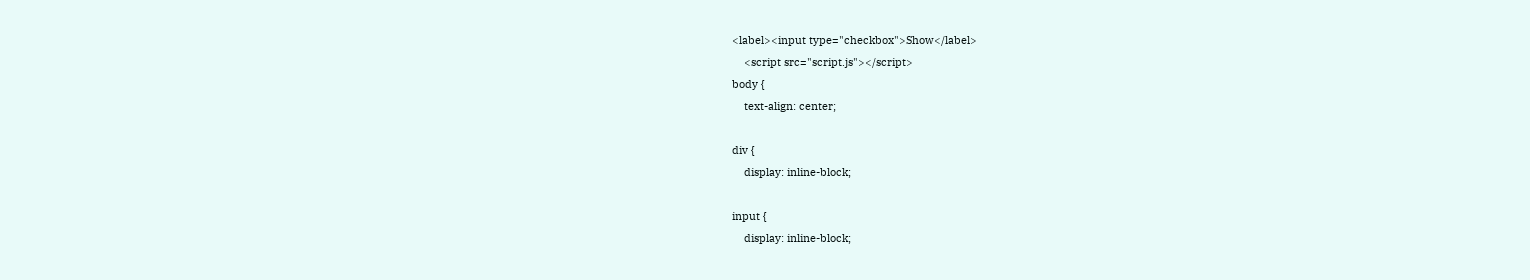<label><input type="checkbox">Show</label>
    <script src="script.js"></script>
body {
    text-align: center;

div {
    display: inline-block;

input {
    display: inline-block;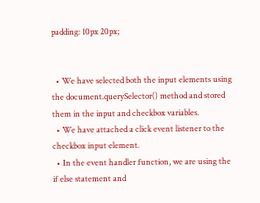padding: 10px 20px;


  • We have selected both the input elements using the document.querySelector() method and stored them in the input and checkbox variables.
  • We have attached a click event listener to the checkbox input element.
  • In the event handler function, we are using the if else statement and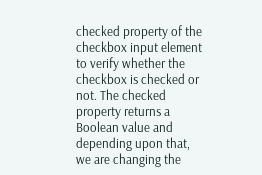checked property of the checkbox input element to verify whether the checkbox is checked or not. The checked property returns a Boolean value and depending upon that, we are changing the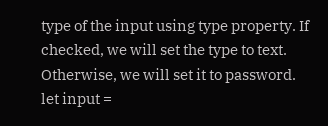type of the input using type property. If checked, we will set the type to text.  Otherwise, we will set it to password.
let input =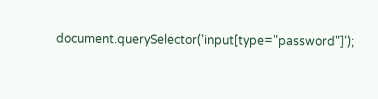document.querySelector('input[type="password"]');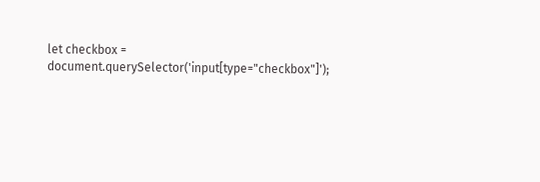let checkbox = document.querySelector('input[type="checkbox"]');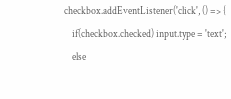checkbox.addEventListener('click', () => {
    if(checkbox.checked) input.type = 'text';
    else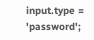input.type = 'password';